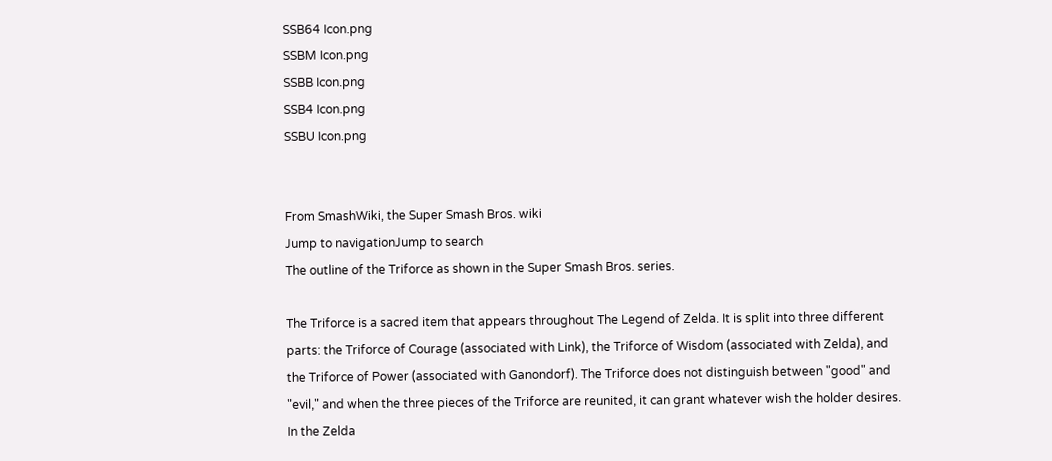SSB64 Icon.png
SSBM Icon.png
SSBB Icon.png
SSB4 Icon.png
SSBU Icon.png


From SmashWiki, the Super Smash Bros. wiki
Jump to navigationJump to search
The outline of the Triforce as shown in the Super Smash Bros. series.

The Triforce is a sacred item that appears throughout The Legend of Zelda. It is split into three different parts: the Triforce of Courage (associated with Link), the Triforce of Wisdom (associated with Zelda), and the Triforce of Power (associated with Ganondorf). The Triforce does not distinguish between "good" and "evil," and when the three pieces of the Triforce are reunited, it can grant whatever wish the holder desires. In the Zelda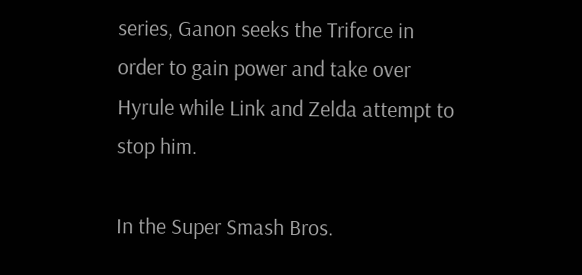series, Ganon seeks the Triforce in order to gain power and take over Hyrule while Link and Zelda attempt to stop him.

In the Super Smash Bros.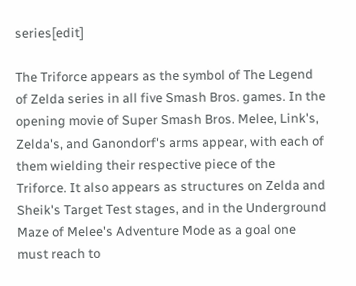series[edit]

The Triforce appears as the symbol of The Legend of Zelda series in all five Smash Bros. games. In the opening movie of Super Smash Bros. Melee, Link's, Zelda's, and Ganondorf's arms appear, with each of them wielding their respective piece of the Triforce. It also appears as structures on Zelda and Sheik's Target Test stages, and in the Underground Maze of Melee's Adventure Mode as a goal one must reach to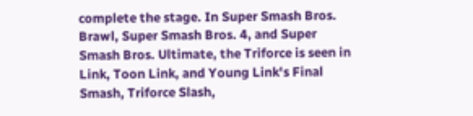complete the stage. In Super Smash Bros. Brawl, Super Smash Bros. 4, and Super Smash Bros. Ultimate, the Triforce is seen in Link, Toon Link, and Young Link's Final Smash, Triforce Slash,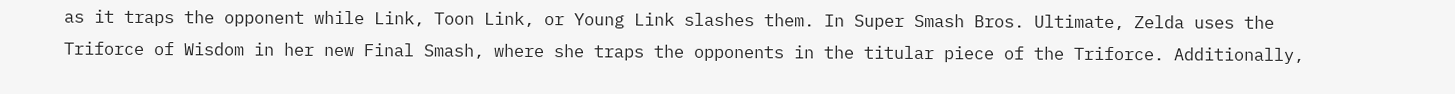as it traps the opponent while Link, Toon Link, or Young Link slashes them. In Super Smash Bros. Ultimate, Zelda uses the Triforce of Wisdom in her new Final Smash, where she traps the opponents in the titular piece of the Triforce. Additionally,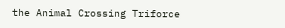the Animal Crossing Triforce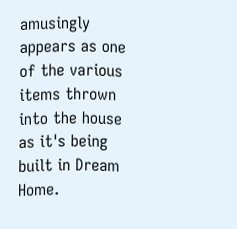amusingly appears as one of the various items thrown into the house as it's being built in Dream Home.